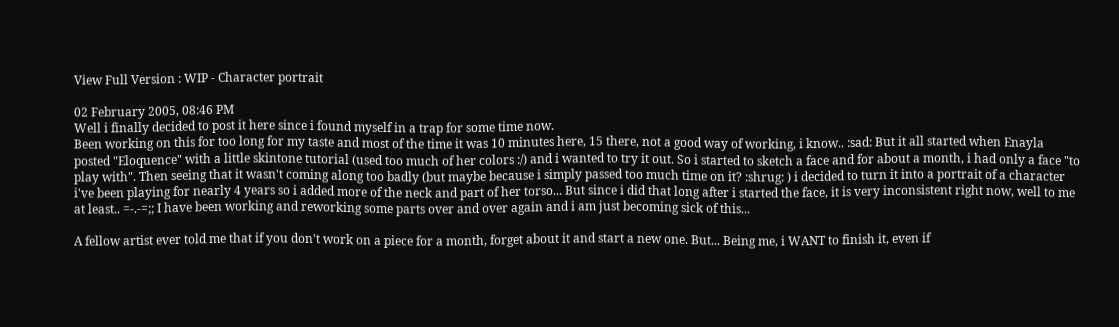View Full Version : WIP - Character portrait

02 February 2005, 08:46 PM
Well i finally decided to post it here since i found myself in a trap for some time now.
Been working on this for too long for my taste and most of the time it was 10 minutes here, 15 there, not a good way of working, i know.. :sad: But it all started when Enayla posted "Eloquence" with a little skintone tutorial (used too much of her colors :/) and i wanted to try it out. So i started to sketch a face and for about a month, i had only a face "to play with". Then seeing that it wasn't coming along too badly (but maybe because i simply passed too much time on it? :shrug: ) i decided to turn it into a portrait of a character i've been playing for nearly 4 years so i added more of the neck and part of her torso... But since i did that long after i started the face, it is very inconsistent right now, well to me at least.. =-.-=;; I have been working and reworking some parts over and over again and i am just becoming sick of this...

A fellow artist ever told me that if you don't work on a piece for a month, forget about it and start a new one. But... Being me, i WANT to finish it, even if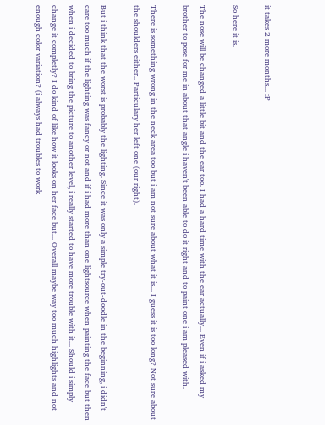it takes 2 more months... :P

So here it is.

The nose will be changed a little bit and the ear too. I had a hard time with the ear actually... Even if i asked my brother to pose for me in about that angle i haven't been able to do it right and to paint one i am pleased with.

There is something wrong in the neck area too but i am not sure about what it is... I guess it is too long? Not sure about the shoulders either.. Particulary her left one (our right).

But i think that the worst is probably the lighting. Since it was only a simple try-out-doodle in the beginning, i didn't care too much if the lighting was fancy or not and if i had more than one lightsource when painting the face but then when i decided to bring the picture to another level, i really started to have more trouble with it... Should i simply change it completly? I do kind of like how it looks on her face but... Overall maybe way too much highlights and not enough color variation? (i always had troubles to work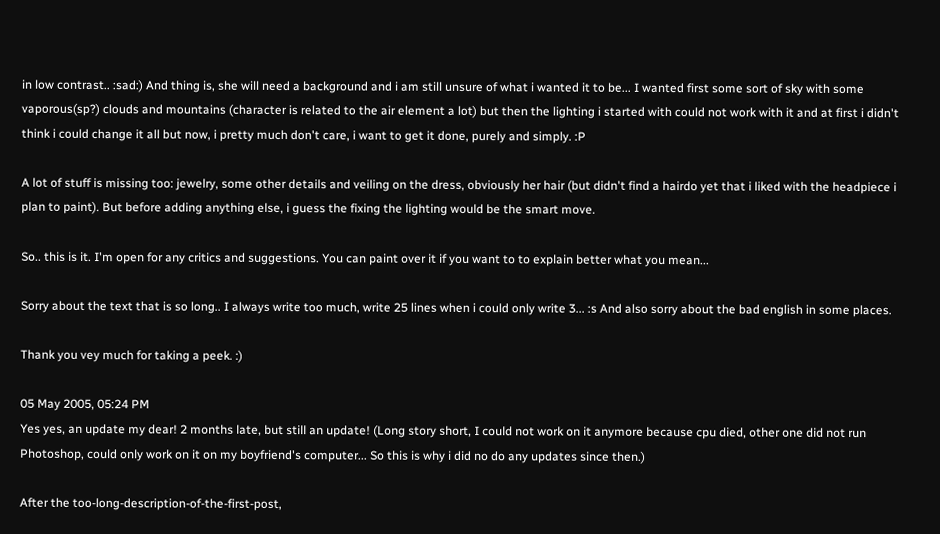in low contrast.. :sad:) And thing is, she will need a background and i am still unsure of what i wanted it to be... I wanted first some sort of sky with some vaporous(sp?) clouds and mountains (character is related to the air element a lot) but then the lighting i started with could not work with it and at first i didn't think i could change it all but now, i pretty much don't care, i want to get it done, purely and simply. :P

A lot of stuff is missing too: jewelry, some other details and veiling on the dress, obviously her hair (but didn't find a hairdo yet that i liked with the headpiece i plan to paint). But before adding anything else, i guess the fixing the lighting would be the smart move.

So.. this is it. I'm open for any critics and suggestions. You can paint over it if you want to to explain better what you mean...

Sorry about the text that is so long.. I always write too much, write 25 lines when i could only write 3... :s And also sorry about the bad english in some places.

Thank you vey much for taking a peek. :)

05 May 2005, 05:24 PM
Yes yes, an update my dear! 2 months late, but still an update! (Long story short, I could not work on it anymore because cpu died, other one did not run Photoshop, could only work on it on my boyfriend's computer... So this is why i did no do any updates since then.)

After the too-long-description-of-the-first-post,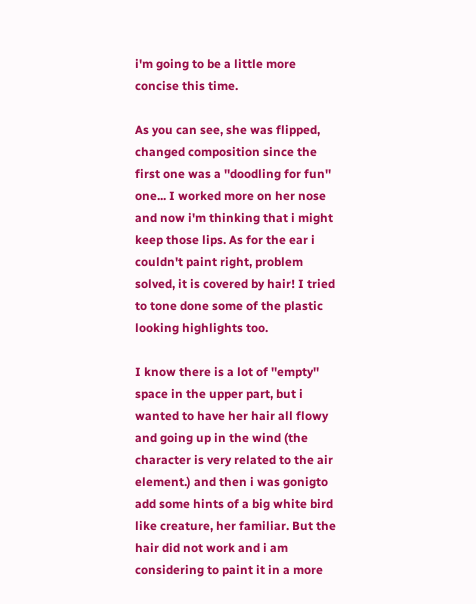i'm going to be a little more concise this time.

As you can see, she was flipped, changed composition since the first one was a ''doodling for fun'' one... I worked more on her nose and now i'm thinking that i might keep those lips. As for the ear i couldn't paint right, problem solved, it is covered by hair! I tried to tone done some of the plastic looking highlights too.

I know there is a lot of ''empty'' space in the upper part, but i wanted to have her hair all flowy and going up in the wind (the character is very related to the air element.) and then i was gonigto add some hints of a big white bird like creature, her familiar. But the hair did not work and i am considering to paint it in a more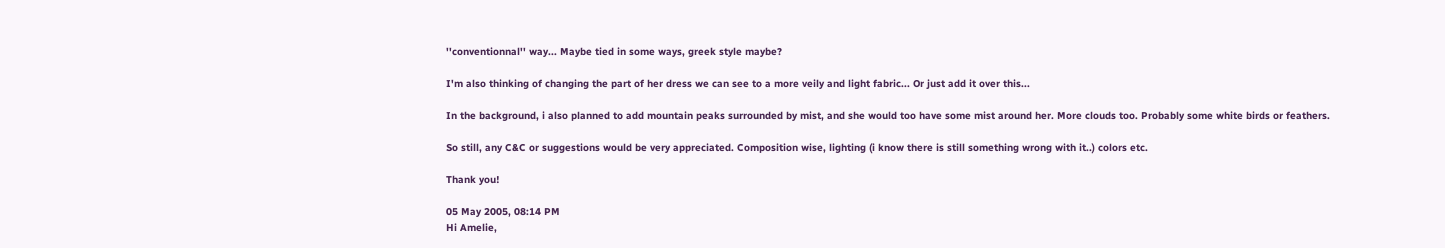''conventionnal'' way... Maybe tied in some ways, greek style maybe?

I'm also thinking of changing the part of her dress we can see to a more veily and light fabric... Or just add it over this...

In the background, i also planned to add mountain peaks surrounded by mist, and she would too have some mist around her. More clouds too. Probably some white birds or feathers.

So still, any C&C or suggestions would be very appreciated. Composition wise, lighting (i know there is still something wrong with it..) colors etc.

Thank you!

05 May 2005, 08:14 PM
Hi Amelie,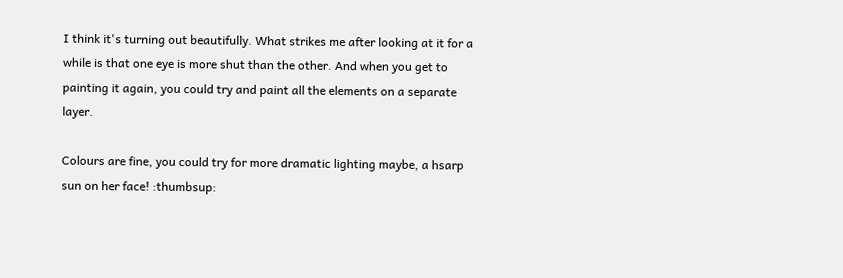I think it's turning out beautifully. What strikes me after looking at it for a while is that one eye is more shut than the other. And when you get to painting it again, you could try and paint all the elements on a separate layer.

Colours are fine, you could try for more dramatic lighting maybe, a hsarp sun on her face! :thumbsup: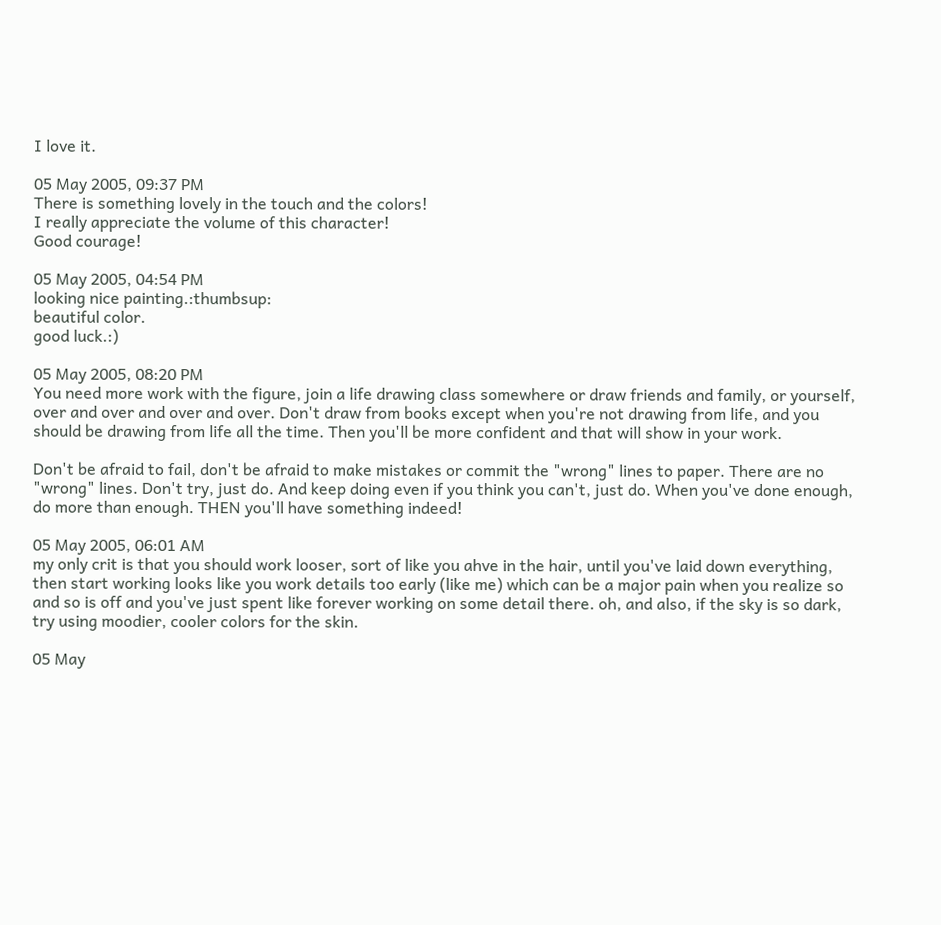I love it.

05 May 2005, 09:37 PM
There is something lovely in the touch and the colors!
I really appreciate the volume of this character!
Good courage!

05 May 2005, 04:54 PM
looking nice painting.:thumbsup:
beautiful color.
good luck.:)

05 May 2005, 08:20 PM
You need more work with the figure, join a life drawing class somewhere or draw friends and family, or yourself, over and over and over and over. Don't draw from books except when you're not drawing from life, and you should be drawing from life all the time. Then you'll be more confident and that will show in your work.

Don't be afraid to fail, don't be afraid to make mistakes or commit the "wrong" lines to paper. There are no "wrong" lines. Don't try, just do. And keep doing even if you think you can't, just do. When you've done enough, do more than enough. THEN you'll have something indeed!

05 May 2005, 06:01 AM
my only crit is that you should work looser, sort of like you ahve in the hair, until you've laid down everything, then start working looks like you work details too early (like me) which can be a major pain when you realize so and so is off and you've just spent like forever working on some detail there. oh, and also, if the sky is so dark, try using moodier, cooler colors for the skin.

05 May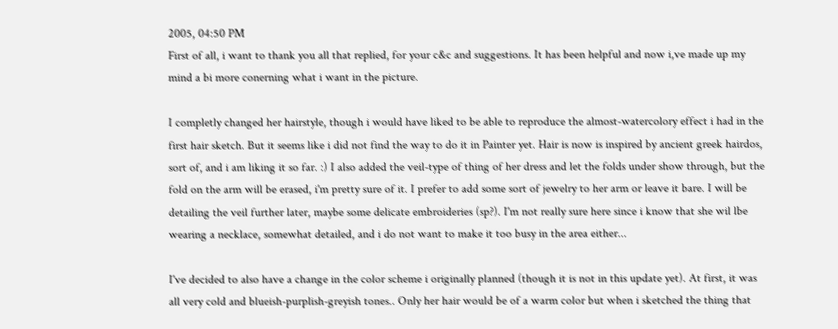2005, 04:50 PM
First of all, i want to thank you all that replied, for your c&c and suggestions. It has been helpful and now i,ve made up my mind a bi more conerning what i want in the picture.

I completly changed her hairstyle, though i would have liked to be able to reproduce the almost-watercolory effect i had in the first hair sketch. But it seems like i did not find the way to do it in Painter yet. Hair is now is inspired by ancient greek hairdos, sort of, and i am liking it so far. :) I also added the veil-type of thing of her dress and let the folds under show through, but the fold on the arm will be erased, i'm pretty sure of it. I prefer to add some sort of jewelry to her arm or leave it bare. I will be detailing the veil further later, maybe some delicate embroideries (sp?). I'm not really sure here since i know that she wil lbe wearing a necklace, somewhat detailed, and i do not want to make it too busy in the area either...

I've decided to also have a change in the color scheme i originally planned (though it is not in this update yet). At first, it was all very cold and blueish-purplish-greyish tones.. Only her hair would be of a warm color but when i sketched the thing that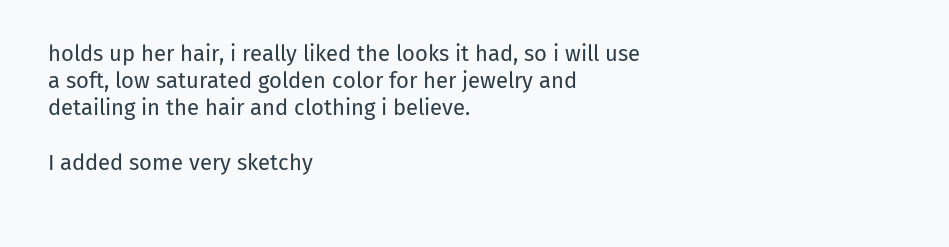holds up her hair, i really liked the looks it had, so i will use a soft, low saturated golden color for her jewelry and detailing in the hair and clothing i believe.

I added some very sketchy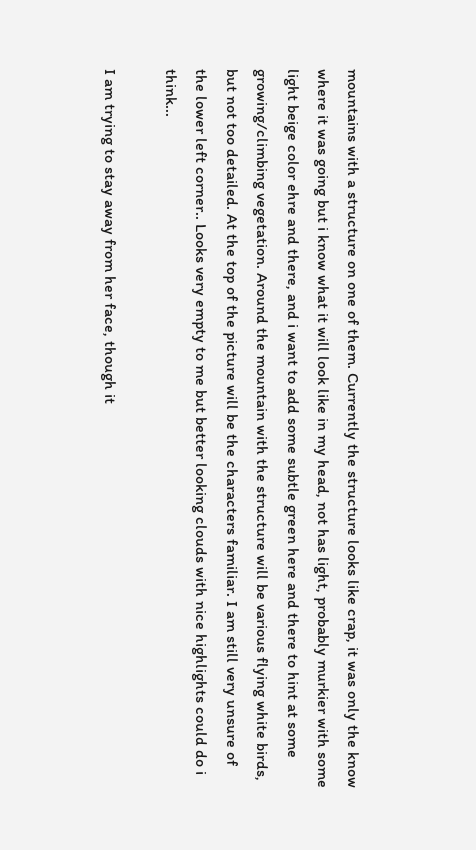mountains with a structure on one of them. Currently the structure looks like crap, it was only the know where it was going but i know what it will look like in my head, not has light, probably murkier with some light beige color ehre and there, and i want to add some subtle green here and there to hint at some growing/climbing vegetation. Around the mountain with the structure will be various flying white birds, but not too detailed. At the top of the picture will be the characters familiar. I am still very unsure of the lower left corner.. Looks very empty to me but better looking clouds with nice highlights could do i think...

I am trying to stay away from her face, though it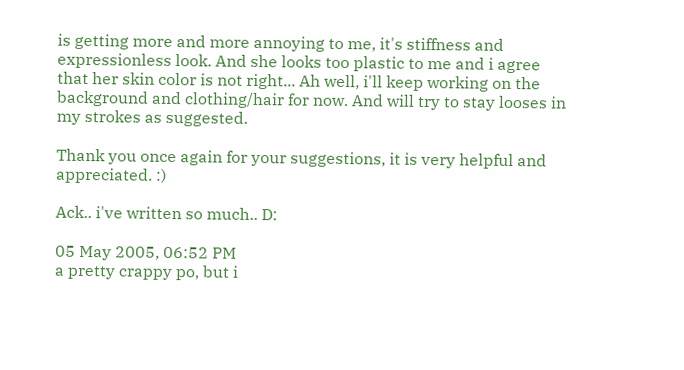is getting more and more annoying to me, it's stiffness and expressionless look. And she looks too plastic to me and i agree that her skin color is not right... Ah well, i'll keep working on the background and clothing/hair for now. And will try to stay looses in my strokes as suggested.

Thank you once again for your suggestions, it is very helpful and appreciated. :)

Ack.. i've written so much.. D:

05 May 2005, 06:52 PM
a pretty crappy po, but i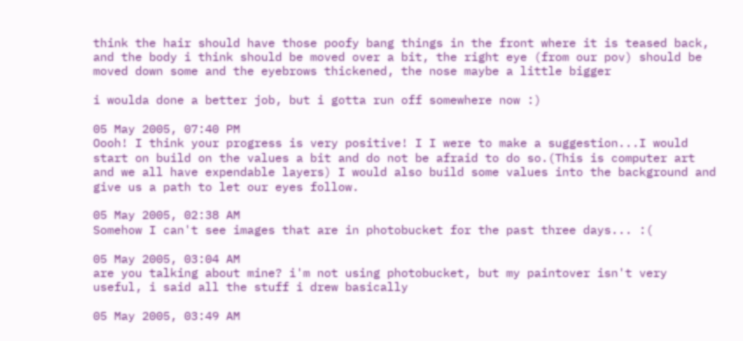think the hair should have those poofy bang things in the front where it is teased back, and the body i think should be moved over a bit, the right eye (from our pov) should be moved down some and the eyebrows thickened, the nose maybe a little bigger

i woulda done a better job, but i gotta run off somewhere now :)

05 May 2005, 07:40 PM
Oooh! I think your progress is very positive! I I were to make a suggestion...I would start on build on the values a bit and do not be afraid to do so.(This is computer art and we all have expendable layers) I would also build some values into the background and give us a path to let our eyes follow.

05 May 2005, 02:38 AM
Somehow I can't see images that are in photobucket for the past three days... :(

05 May 2005, 03:04 AM
are you talking about mine? i'm not using photobucket, but my paintover isn't very useful, i said all the stuff i drew basically

05 May 2005, 03:49 AM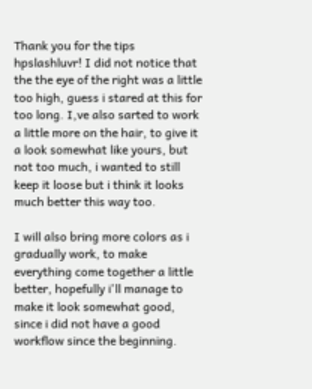Thank you for the tips hpslashluvr! I did not notice that the the eye of the right was a little too high, guess i stared at this for too long. I,ve also sarted to work a little more on the hair, to give it a look somewhat like yours, but not too much, i wanted to still keep it loose but i think it looks much better this way too.

I will also bring more colors as i gradually work, to make everything come together a little better, hopefully i'll manage to make it look somewhat good, since i did not have a good workflow since the beginning.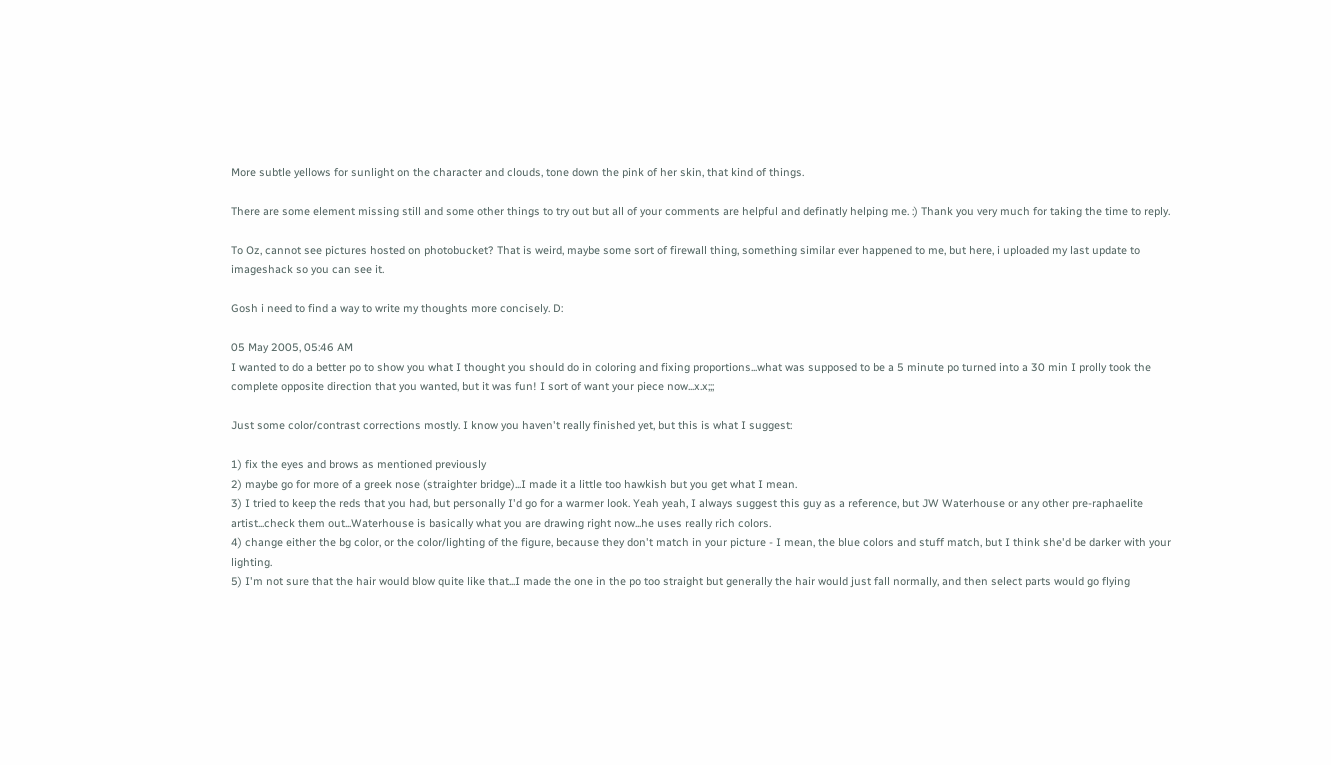More subtle yellows for sunlight on the character and clouds, tone down the pink of her skin, that kind of things.

There are some element missing still and some other things to try out but all of your comments are helpful and definatly helping me. :) Thank you very much for taking the time to reply.

To Oz, cannot see pictures hosted on photobucket? That is weird, maybe some sort of firewall thing, something similar ever happened to me, but here, i uploaded my last update to imageshack so you can see it.

Gosh i need to find a way to write my thoughts more concisely. D:

05 May 2005, 05:46 AM
I wanted to do a better po to show you what I thought you should do in coloring and fixing proportions...what was supposed to be a 5 minute po turned into a 30 min I prolly took the complete opposite direction that you wanted, but it was fun! I sort of want your piece now...x.x;;;

Just some color/contrast corrections mostly. I know you haven't really finished yet, but this is what I suggest:

1) fix the eyes and brows as mentioned previously
2) maybe go for more of a greek nose (straighter bridge)...I made it a little too hawkish but you get what I mean.
3) I tried to keep the reds that you had, but personally I'd go for a warmer look. Yeah yeah, I always suggest this guy as a reference, but JW Waterhouse or any other pre-raphaelite artist...check them out...Waterhouse is basically what you are drawing right now...he uses really rich colors.
4) change either the bg color, or the color/lighting of the figure, because they don't match in your picture - I mean, the blue colors and stuff match, but I think she'd be darker with your lighting.
5) I'm not sure that the hair would blow quite like that...I made the one in the po too straight but generally the hair would just fall normally, and then select parts would go flying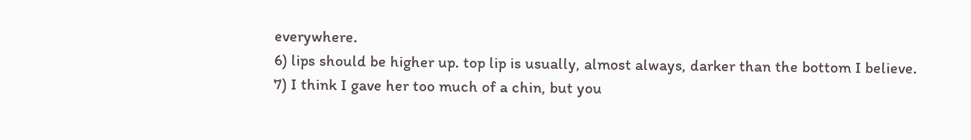everywhere.
6) lips should be higher up. top lip is usually, almost always, darker than the bottom I believe.
7) I think I gave her too much of a chin, but you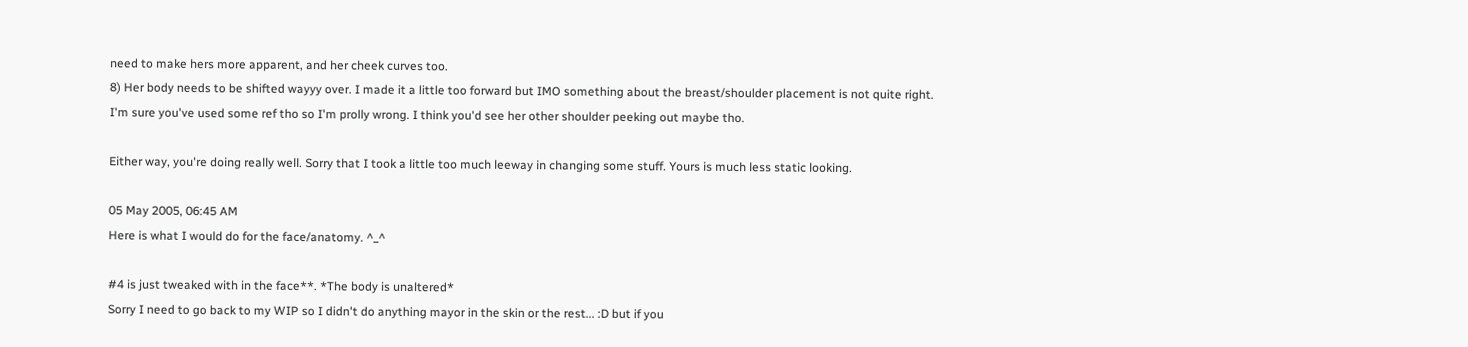need to make hers more apparent, and her cheek curves too.
8) Her body needs to be shifted wayyy over. I made it a little too forward but IMO something about the breast/shoulder placement is not quite right. I'm sure you've used some ref tho so I'm prolly wrong. I think you'd see her other shoulder peeking out maybe tho.

Either way, you're doing really well. Sorry that I took a little too much leeway in changing some stuff. Yours is much less static looking.

05 May 2005, 06:45 AM
Here is what I would do for the face/anatomy. ^_^

#4 is just tweaked with in the face**. *The body is unaltered*
Sorry I need to go back to my WIP so I didn't do anything mayor in the skin or the rest... :D but if you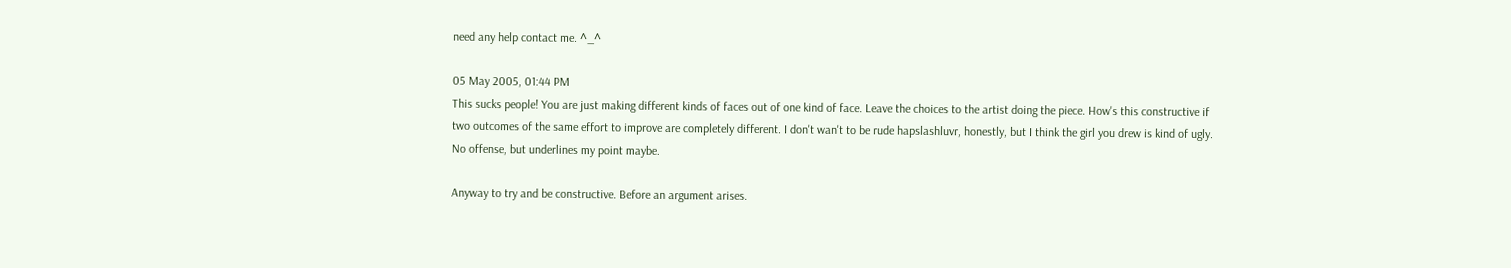need any help contact me. ^_^

05 May 2005, 01:44 PM
This sucks people! You are just making different kinds of faces out of one kind of face. Leave the choices to the artist doing the piece. How's this constructive if two outcomes of the same effort to improve are completely different. I don't wan't to be rude hapslashluvr, honestly, but I think the girl you drew is kind of ugly. No offense, but underlines my point maybe.

Anyway to try and be constructive. Before an argument arises.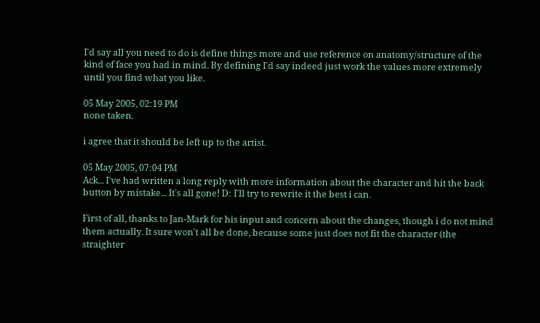I'd say all you need to do is define things more and use reference on anatomy/structure of the kind of face you had in mind. By defining I'd say indeed just work the values more extremely until you find what you like.

05 May 2005, 02:19 PM
none taken.

i agree that it should be left up to the artist.

05 May 2005, 07:04 PM
Ack... I've had written a long reply with more information about the character and hit the back button by mistake... It's all gone! D: I'll try to rewrite it the best i can.

First of all, thanks to Jan-Mark for his input and concern about the changes, though i do not mind them actually. It sure won't all be done, because some just does not fit the character (the straighter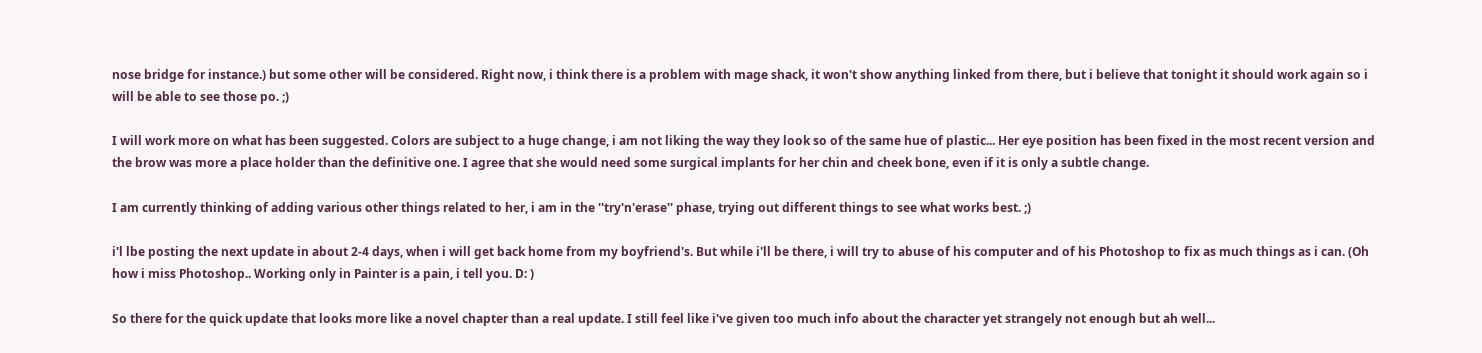nose bridge for instance.) but some other will be considered. Right now, i think there is a problem with mage shack, it won't show anything linked from there, but i believe that tonight it should work again so i will be able to see those po. ;)

I will work more on what has been suggested. Colors are subject to a huge change, i am not liking the way they look so of the same hue of plastic... Her eye position has been fixed in the most recent version and the brow was more a place holder than the definitive one. I agree that she would need some surgical implants for her chin and cheek bone, even if it is only a subtle change.

I am currently thinking of adding various other things related to her, i am in the ''try'n'erase'' phase, trying out different things to see what works best. ;)

i'l lbe posting the next update in about 2-4 days, when i will get back home from my boyfriend's. But while i'll be there, i will try to abuse of his computer and of his Photoshop to fix as much things as i can. (Oh how i miss Photoshop.. Working only in Painter is a pain, i tell you. D: )

So there for the quick update that looks more like a novel chapter than a real update. I still feel like i've given too much info about the character yet strangely not enough but ah well...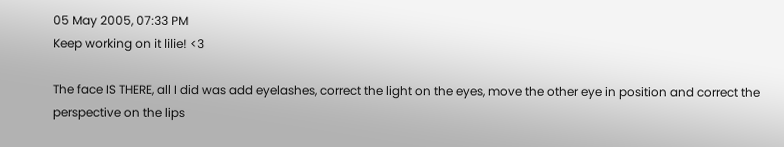05 May 2005, 07:33 PM
Keep working on it lilie! <3

The face IS THERE, all I did was add eyelashes, correct the light on the eyes, move the other eye in position and correct the perspective on the lips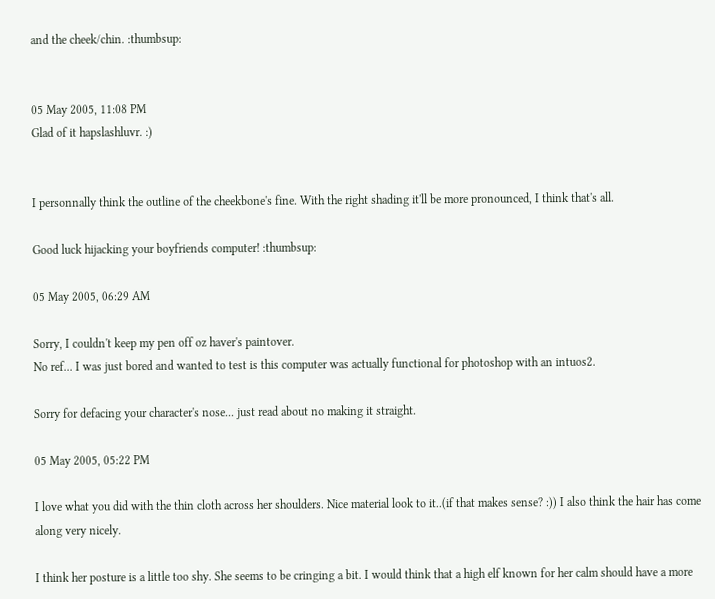and the cheek/chin. :thumbsup:


05 May 2005, 11:08 PM
Glad of it hapslashluvr. :)


I personnally think the outline of the cheekbone's fine. With the right shading it'll be more pronounced, I think that's all.

Good luck hijacking your boyfriends computer! :thumbsup:

05 May 2005, 06:29 AM

Sorry, I couldn't keep my pen off oz haver's paintover.
No ref... I was just bored and wanted to test is this computer was actually functional for photoshop with an intuos2.

Sorry for defacing your character's nose... just read about no making it straight.

05 May 2005, 05:22 PM

I love what you did with the thin cloth across her shoulders. Nice material look to it..(if that makes sense? :)) I also think the hair has come along very nicely.

I think her posture is a little too shy. She seems to be cringing a bit. I would think that a high elf known for her calm should have a more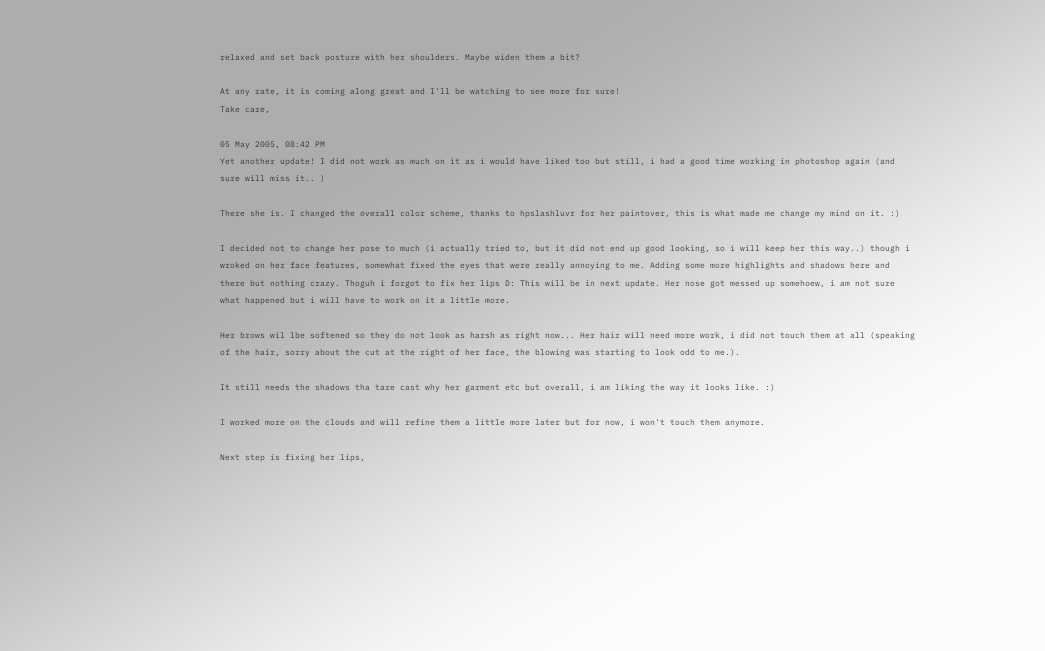relaxed and set back posture with her shoulders. Maybe widen them a bit?

At any rate, it is coming along great and I'll be watching to see more for sure!
Take care,

05 May 2005, 08:42 PM
Yet another update! I did not work as much on it as i would have liked too but still, i had a good time working in photoshop again (and sure will miss it.. )

There she is. I changed the overall color scheme, thanks to hpslashluvr for her paintover, this is what made me change my mind on it. :)

I decided not to change her pose to much (i actually tried to, but it did not end up good looking, so i will keep her this way..) though i wroked on her face features, somewhat fixed the eyes that were really annoying to me. Adding some more highlights and shadows here and there but nothing crazy. Thoguh i forgot to fix her lips D: This will be in next update. Her nose got messed up somehoew, i am not sure what happened but i will have to work on it a little more.

Her brows wil lbe softened so they do not look as harsh as right now... Her hair will need more work, i did not touch them at all (speaking of the hair, sorry about the cut at the right of her face, the blowing was starting to look odd to me.).

It still needs the shadows tha tare cast why her garment etc but overall, i am liking the way it looks like. :)

I worked more on the clouds and will refine them a little more later but for now, i won't touch them anymore.

Next step is fixing her lips,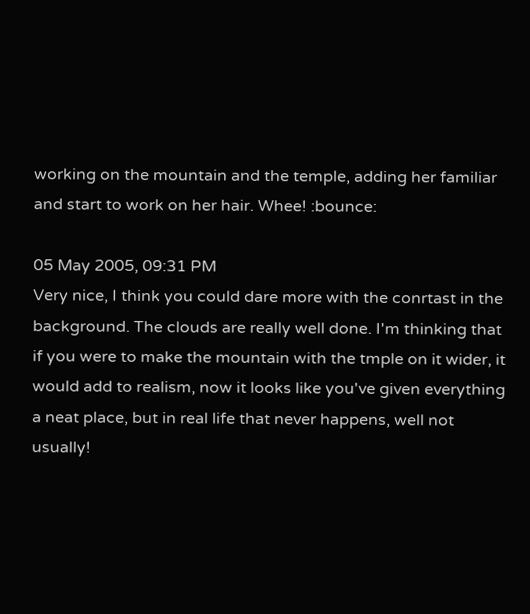working on the mountain and the temple, adding her familiar and start to work on her hair. Whee! :bounce:

05 May 2005, 09:31 PM
Very nice, I think you could dare more with the conrtast in the background. The clouds are really well done. I'm thinking that if you were to make the mountain with the tmple on it wider, it would add to realism, now it looks like you've given everything a neat place, but in real life that never happens, well not usually!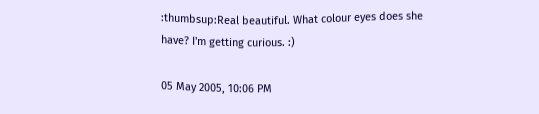:thumbsup:Real beautiful. What colour eyes does she have? I'm getting curious. :)

05 May 2005, 10:06 PM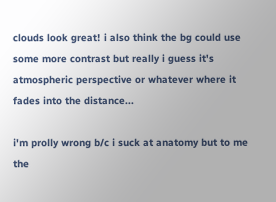clouds look great! i also think the bg could use some more contrast but really i guess it's atmospheric perspective or whatever where it fades into the distance...

i'm prolly wrong b/c i suck at anatomy but to me the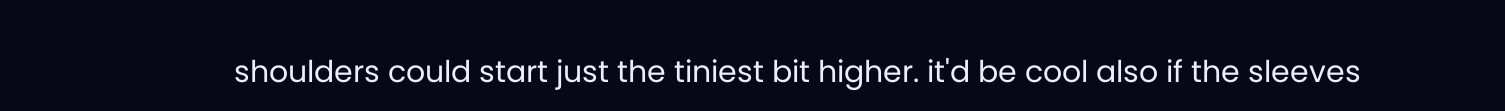shoulders could start just the tiniest bit higher. it'd be cool also if the sleeves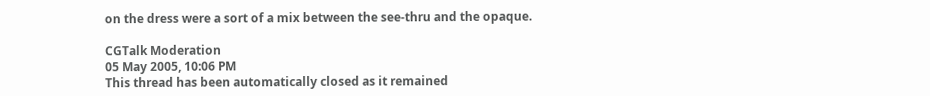on the dress were a sort of a mix between the see-thru and the opaque.

CGTalk Moderation
05 May 2005, 10:06 PM
This thread has been automatically closed as it remained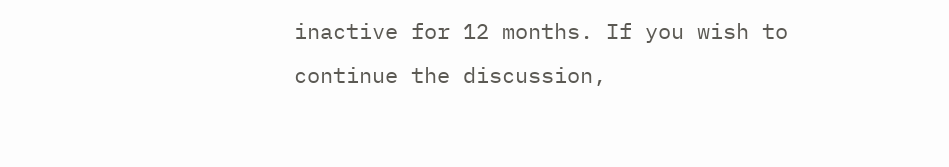inactive for 12 months. If you wish to continue the discussion,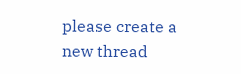please create a new thread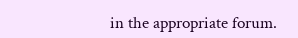in the appropriate forum.